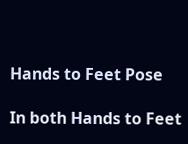Hands to Feet Pose

In both Hands to Feet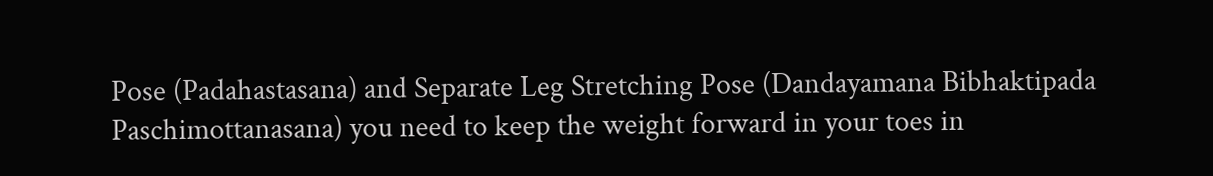Pose (Padahastasana) and Separate Leg Stretching Pose (Dandayamana Bibhaktipada Paschimottanasana) you need to keep the weight forward in your toes in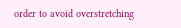order to avoid overstretching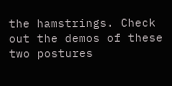the hamstrings. Check out the demos of these two postures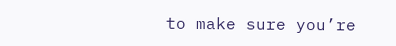to make sure you’re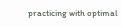practicing with optimal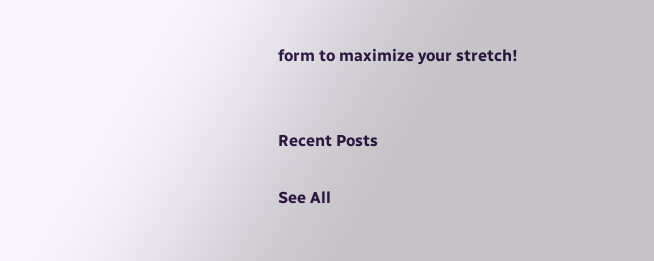form to maximize your stretch!


Recent Posts

See All